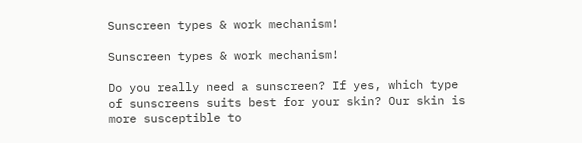Sunscreen types & work mechanism!

Sunscreen types & work mechanism!

Do you really need a sunscreen? If yes, which type of sunscreens suits best for your skin? Our skin is more susceptible to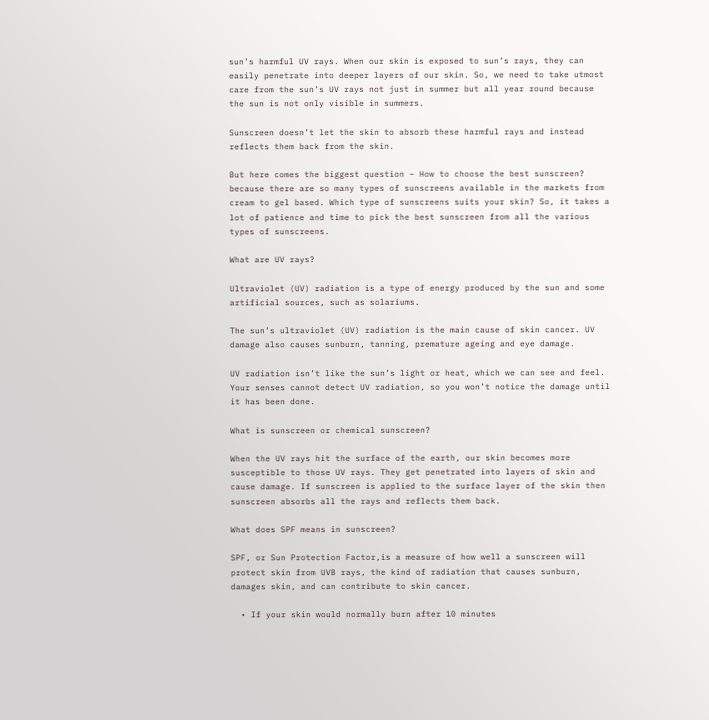sun’s harmful UV rays. When our skin is exposed to sun’s rays, they can easily penetrate into deeper layers of our skin. So, we need to take utmost care from the sun’s UV rays not just in summer but all year round because the sun is not only visible in summers.

Sunscreen doesn’t let the skin to absorb these harmful rays and instead reflects them back from the skin.

But here comes the biggest question – How to choose the best sunscreen? because there are so many types of sunscreens available in the markets from cream to gel based. Which type of sunscreens suits your skin? So, it takes a lot of patience and time to pick the best sunscreen from all the various types of sunscreens.

What are UV rays?

Ultraviolet (UV) radiation is a type of energy produced by the sun and some artificial sources, such as solariums.

The sun’s ultraviolet (UV) radiation is the main cause of skin cancer. UV damage also causes sunburn, tanning, premature ageing and eye damage.

UV radiation isn’t like the sun’s light or heat, which we can see and feel. Your senses cannot detect UV radiation, so you won’t notice the damage until it has been done.

What is sunscreen or chemical sunscreen?

When the UV rays hit the surface of the earth, our skin becomes more susceptible to those UV rays. They get penetrated into layers of skin and cause damage. If sunscreen is applied to the surface layer of the skin then sunscreen absorbs all the rays and reflects them back.

What does SPF means in sunscreen?

SPF, or Sun Protection Factor,is a measure of how well a sunscreen will protect skin from UVB rays, the kind of radiation that causes sunburn, damages skin, and can contribute to skin cancer.

  • If your skin would normally burn after 10 minutes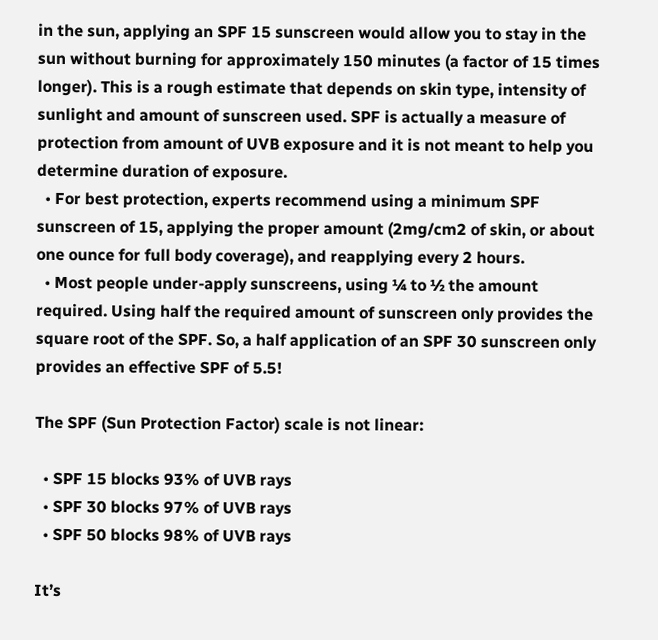in the sun, applying an SPF 15 sunscreen would allow you to stay in the sun without burning for approximately 150 minutes (a factor of 15 times longer). This is a rough estimate that depends on skin type, intensity of sunlight and amount of sunscreen used. SPF is actually a measure of protection from amount of UVB exposure and it is not meant to help you determine duration of exposure.
  • For best protection, experts recommend using a minimum SPF sunscreen of 15, applying the proper amount (2mg/cm2 of skin, or about one ounce for full body coverage), and reapplying every 2 hours.
  • Most people under-apply sunscreens, using ¼ to ½ the amount required. Using half the required amount of sunscreen only provides the square root of the SPF. So, a half application of an SPF 30 sunscreen only provides an effective SPF of 5.5!

The SPF (Sun Protection Factor) scale is not linear:

  • SPF 15 blocks 93% of UVB rays
  • SPF 30 blocks 97% of UVB rays
  • SPF 50 blocks 98% of UVB rays

It’s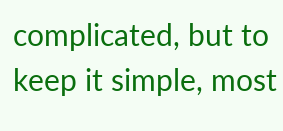complicated, but to keep it simple, most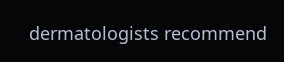dermatologists recommend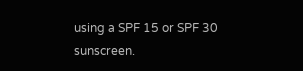using a SPF 15 or SPF 30 sunscreen.